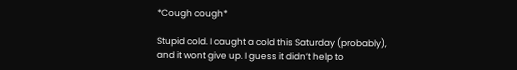*Cough cough*

Stupid cold. I caught a cold this Saturday (probably), and it wont give up. I guess it didn’t help to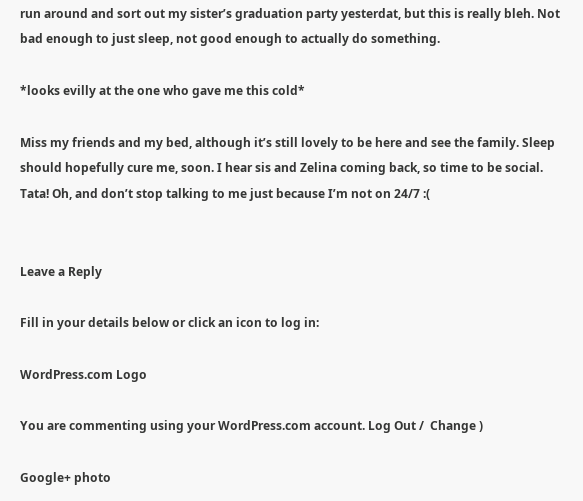run around and sort out my sister’s graduation party yesterdat, but this is really bleh. Not bad enough to just sleep, not good enough to actually do something.

*looks evilly at the one who gave me this cold*

Miss my friends and my bed, although it’s still lovely to be here and see the family. Sleep should hopefully cure me, soon. I hear sis and Zelina coming back, so time to be social. Tata! Oh, and don’t stop talking to me just because I’m not on 24/7 :(


Leave a Reply

Fill in your details below or click an icon to log in:

WordPress.com Logo

You are commenting using your WordPress.com account. Log Out /  Change )

Google+ photo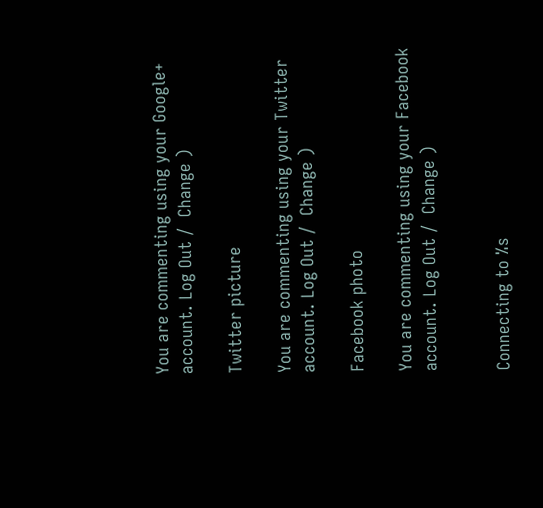You are commenting using your Google+ account. Log Out /  Change )

Twitter picture

You are commenting using your Twitter account. Log Out /  Change )

Facebook photo

You are commenting using your Facebook account. Log Out /  Change )


Connecting to %s